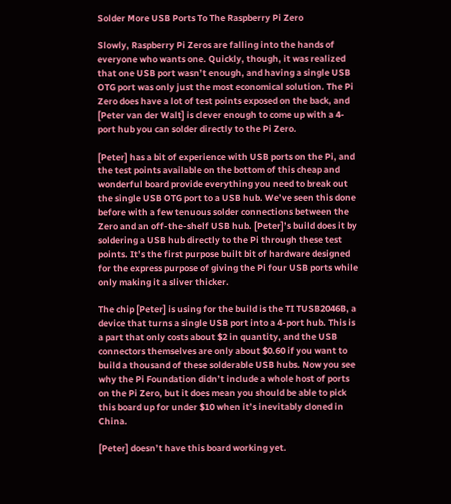Solder More USB Ports To The Raspberry Pi Zero

Slowly, Raspberry Pi Zeros are falling into the hands of everyone who wants one. Quickly, though, it was realized that one USB port wasn’t enough, and having a single USB OTG port was only just the most economical solution. The Pi Zero does have a lot of test points exposed on the back, and [Peter van der Walt] is clever enough to come up with a 4-port hub you can solder directly to the Pi Zero.

[Peter] has a bit of experience with USB ports on the Pi, and the test points available on the bottom of this cheap and wonderful board provide everything you need to break out the single USB OTG port to a USB hub. We’ve seen this done before with a few tenuous solder connections between the Zero and an off-the-shelf USB hub. [Peter]’s build does it by soldering a USB hub directly to the Pi through these test points. It’s the first purpose built bit of hardware designed for the express purpose of giving the Pi four USB ports while only making it a sliver thicker.

The chip [Peter] is using for the build is the TI TUSB2046B, a device that turns a single USB port into a 4-port hub. This is a part that only costs about $2 in quantity, and the USB connectors themselves are only about $0.60 if you want to build a thousand of these solderable USB hubs. Now you see why the Pi Foundation didn’t include a whole host of ports on the Pi Zero, but it does mean you should be able to pick this board up for under $10 when it’s inevitably cloned in China.

[Peter] doesn’t have this board working yet.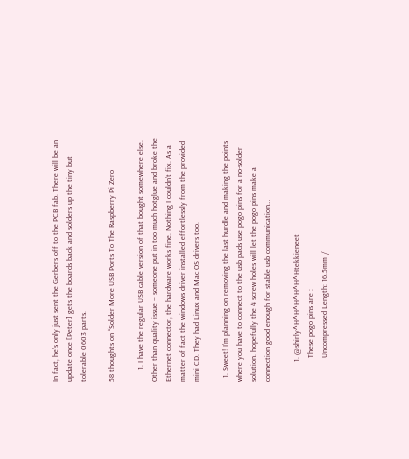In fact, he’s only just sent the Gerbers off to the PCB fab. There will be an update once [Peter] gets the boards back and solders up the tiny but tolerable 0603 parts.

58 thoughts on “Solder More USB Ports To The Raspberry Pi Zero

      1. I have the regular USB cable version of that bought somewhere else. Other than quality issue – someone put in too much hotglue and broke the Ethernet connector, the hardware works fine. Nothing I couldn’t fix. As a matter of fact the windows driver installed effortlessly from the provided mini CD. They had Linux and Mac OS drivers too.

  1. Sweet! I’m planning on removing the last hurdle and making the points where you have to connect to the usb pads use pogo pins for a no-solder solution. hopefully the 4 screw holes will let the pogo pins make a connection good enough for stable usb communication…

          1. @shirly^H^H^H^H^H^Htekkieneet
            These pogo pins are :
            Uncompressed Length: 16.5mm /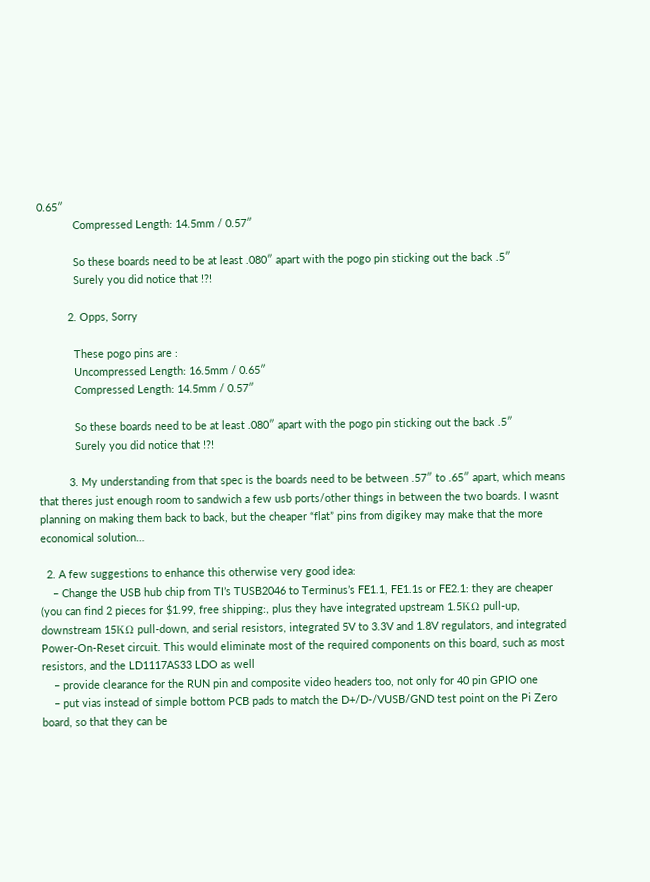0.65″
            Compressed Length: 14.5mm / 0.57″

            So these boards need to be at least .080″ apart with the pogo pin sticking out the back .5″
            Surely you did notice that !?!

          2. Opps, Sorry

            These pogo pins are :
            Uncompressed Length: 16.5mm / 0.65″
            Compressed Length: 14.5mm / 0.57″

            So these boards need to be at least .080″ apart with the pogo pin sticking out the back .5″
            Surely you did notice that !?!

          3. My understanding from that spec is the boards need to be between .57″ to .65″ apart, which means that theres just enough room to sandwich a few usb ports/other things in between the two boards. I wasnt planning on making them back to back, but the cheaper “flat” pins from digikey may make that the more economical solution…

  2. A few suggestions to enhance this otherwise very good idea:
    – Change the USB hub chip from TI’s TUSB2046 to Terminus’s FE1.1, FE1.1s or FE2.1: they are cheaper (you can find 2 pieces for $1.99, free shipping:, plus they have integrated upstream 1.5KΩ pull-up, downstream 15KΩ pull-down, and serial resistors, integrated 5V to 3.3V and 1.8V regulators, and integrated Power-On-Reset circuit. This would eliminate most of the required components on this board, such as most resistors, and the LD1117AS33 LDO as well
    – provide clearance for the RUN pin and composite video headers too, not only for 40 pin GPIO one
    – put vias instead of simple bottom PCB pads to match the D+/D-/VUSB/GND test point on the Pi Zero board, so that they can be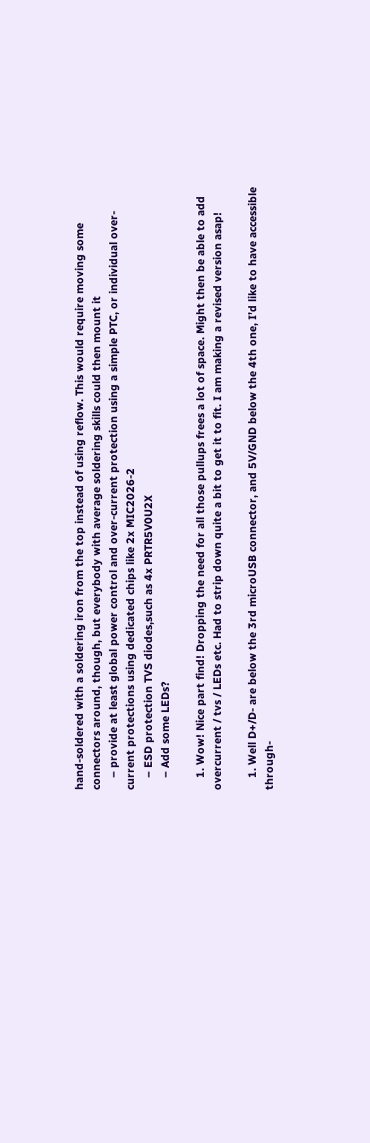hand-soldered with a soldering iron from the top instead of using reflow. This would require moving some connectors around, though, but everybody with average soldering skills could then mount it
    – provide at least global power control and over-current protection using a simple PTC, or individual over-current protections using dedicated chips like 2x MIC2026-2
    – ESD protection TVS diodes,such as 4x PRTR5V0U2X
    – Add some LEDs?

    1. Wow! Nice part find! Dropping the need for all those pullups frees a lot of space. Might then be able to add overcurrent / tvs / LEDs etc. Had to strip down quite a bit to get it to fit. I am making a revised version asap!

    1. Well D+/D- are below the 3rd microUSB connector, and 5V/GND below the 4th one, I’d like to have accessible through-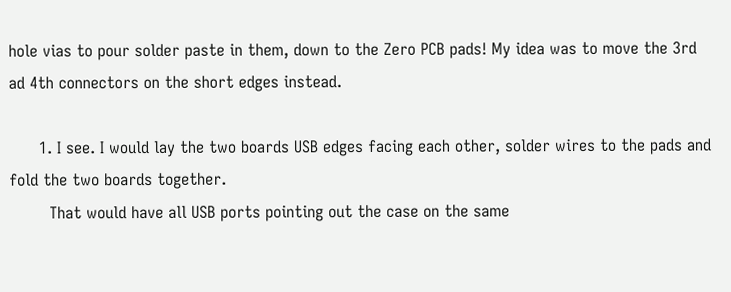hole vias to pour solder paste in them, down to the Zero PCB pads! My idea was to move the 3rd ad 4th connectors on the short edges instead.

      1. I see. I would lay the two boards USB edges facing each other, solder wires to the pads and fold the two boards together.
        That would have all USB ports pointing out the case on the same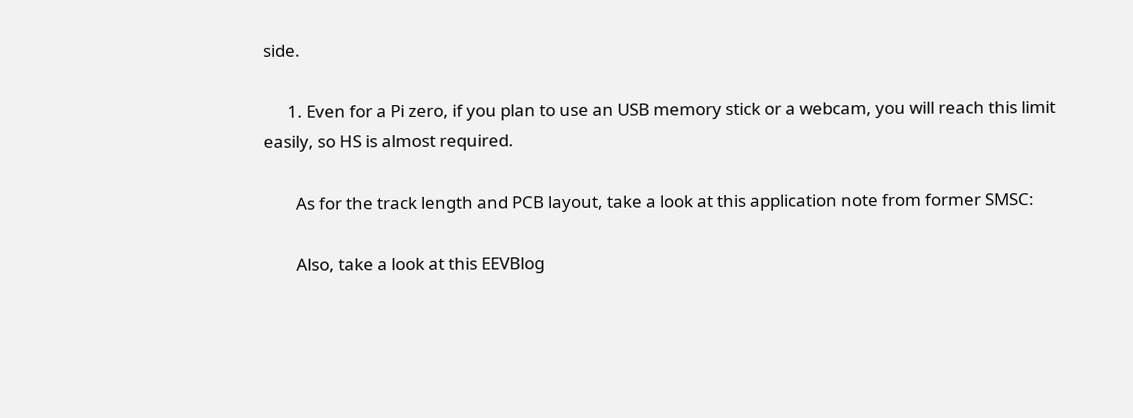side.

      1. Even for a Pi zero, if you plan to use an USB memory stick or a webcam, you will reach this limit easily, so HS is almost required.

        As for the track length and PCB layout, take a look at this application note from former SMSC:

        Also, take a look at this EEVBlog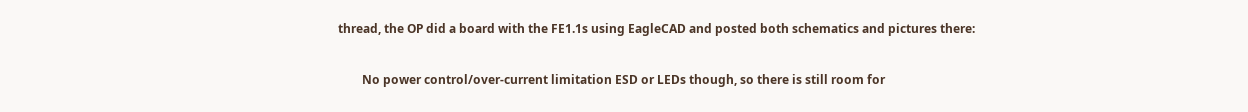thread, the OP did a board with the FE1.1s using EagleCAD and posted both schematics and pictures there:

        No power control/over-current limitation ESD or LEDs though, so there is still room for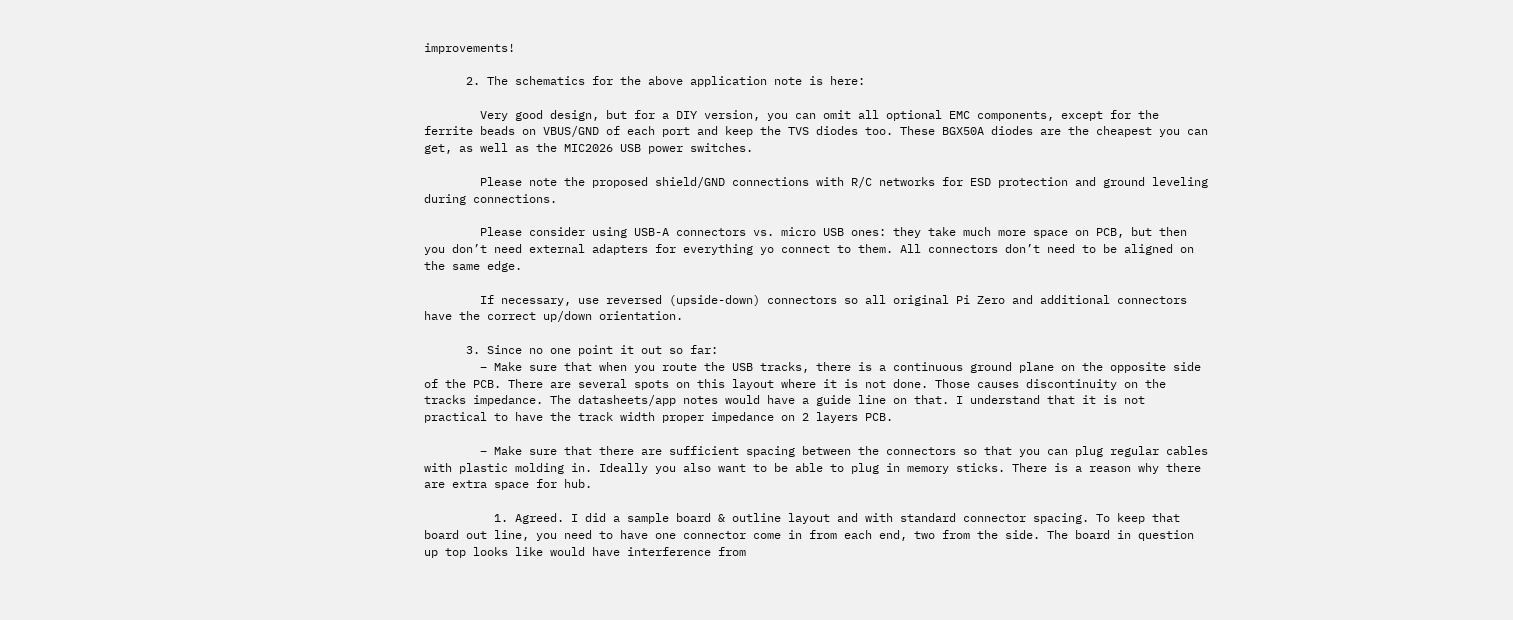improvements!

      2. The schematics for the above application note is here:

        Very good design, but for a DIY version, you can omit all optional EMC components, except for the ferrite beads on VBUS/GND of each port and keep the TVS diodes too. These BGX50A diodes are the cheapest you can get, as well as the MIC2026 USB power switches.

        Please note the proposed shield/GND connections with R/C networks for ESD protection and ground leveling during connections.

        Please consider using USB-A connectors vs. micro USB ones: they take much more space on PCB, but then you don’t need external adapters for everything yo connect to them. All connectors don’t need to be aligned on the same edge.

        If necessary, use reversed (upside-down) connectors so all original Pi Zero and additional connectors have the correct up/down orientation.

      3. Since no one point it out so far:
        – Make sure that when you route the USB tracks, there is a continuous ground plane on the opposite side of the PCB. There are several spots on this layout where it is not done. Those causes discontinuity on the tracks impedance. The datasheets/app notes would have a guide line on that. I understand that it is not practical to have the track width proper impedance on 2 layers PCB.

        – Make sure that there are sufficient spacing between the connectors so that you can plug regular cables with plastic molding in. Ideally you also want to be able to plug in memory sticks. There is a reason why there are extra space for hub.

          1. Agreed. I did a sample board & outline layout and with standard connector spacing. To keep that board out line, you need to have one connector come in from each end, two from the side. The board in question up top looks like would have interference from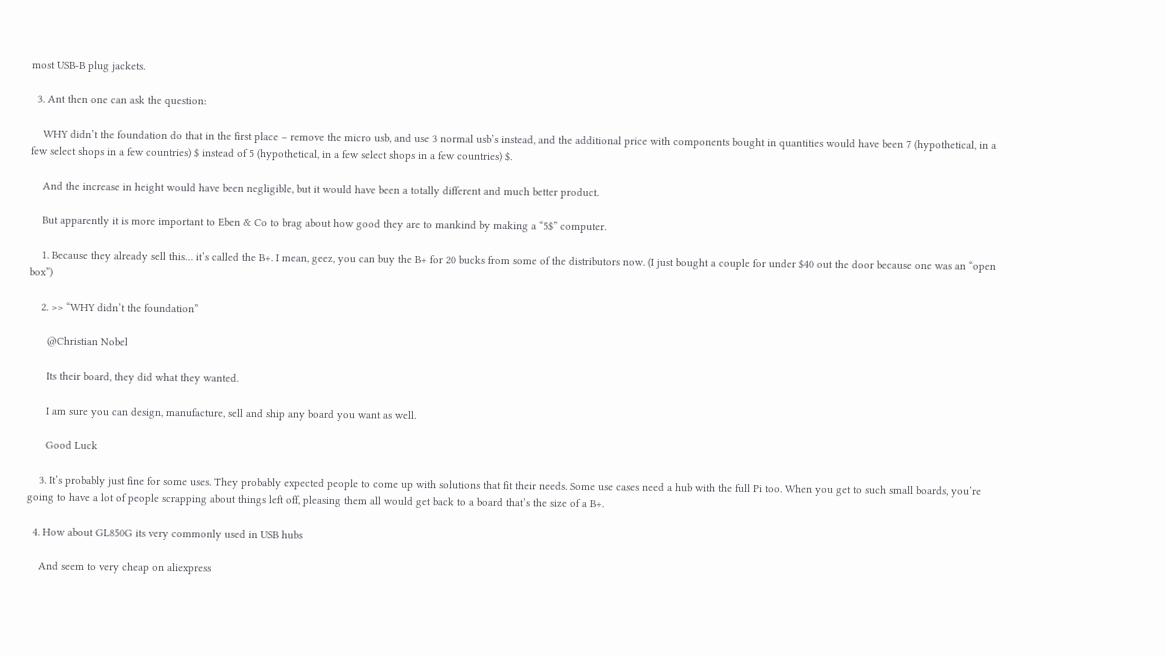most USB-B plug jackets.

  3. Ant then one can ask the question:

    WHY didn’t the foundation do that in the first place – remove the micro usb, and use 3 normal usb’s instead, and the additional price with components bought in quantities would have been 7 (hypothetical, in a few select shops in a few countries) $ instead of 5 (hypothetical, in a few select shops in a few countries) $.

    And the increase in height would have been negligible, but it would have been a totally different and much better product.

    But apparently it is more important to Eben & Co to brag about how good they are to mankind by making a “5$” computer.

    1. Because they already sell this… it’s called the B+. I mean, geez, you can buy the B+ for 20 bucks from some of the distributors now. (I just bought a couple for under $40 out the door because one was an “open box”)

    2. >> “WHY didn’t the foundation”

      @Christian Nobel

      Its their board, they did what they wanted.

      I am sure you can design, manufacture, sell and ship any board you want as well.

      Good Luck

    3. It’s probably just fine for some uses. They probably expected people to come up with solutions that fit their needs. Some use cases need a hub with the full Pi too. When you get to such small boards, you’re going to have a lot of people scrapping about things left off, pleasing them all would get back to a board that’s the size of a B+.

  4. How about GL850G its very commonly used in USB hubs

    And seem to very cheap on aliexpress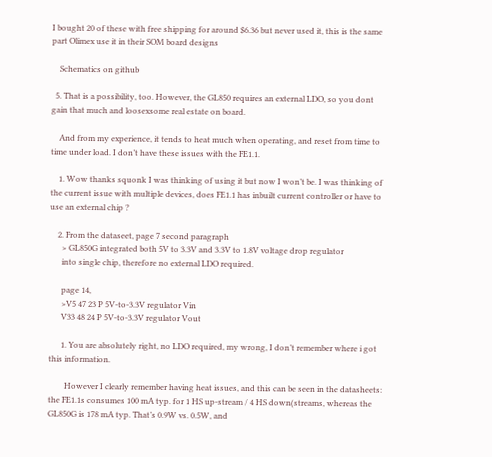I bought 20 of these with free shipping for around $6.36 but never used it, this is the same part Olimex use it in their SOM board designs

    Schematics on github

  5. That is a possibility, too. However, the GL850 requires an external LDO, so you dont gain that much and loosexsome real estate on board.

    And from my experience, it tends to heat much when operating, and reset from time to time under load. I don’t have these issues with the FE1.1.

    1. Wow thanks squonk I was thinking of using it but now I won’t be. I was thinking of the current issue with multiple devices, does FE1.1 has inbuilt current controller or have to use an external chip ?

    2. From the dataseet, page 7 second paragraph
      > GL850G integrated both 5V to 3.3V and 3.3V to 1.8V voltage drop regulator
      into single chip, therefore no external LDO required.

      page 14,
      >V5 47 23 P 5V-to-3.3V regulator Vin
      V33 48 24 P 5V-to-3.3V regulator Vout

      1. You are absolutely right, no LDO required, my wrong, I don’t remember where i got this information.

        However I clearly remember having heat issues, and this can be seen in the datasheets: the FE1.1s consumes 100 mA typ. for 1 HS up-stream / 4 HS down(streams, whereas the GL850G is 178 mA typ. That’s 0.9W vs. 0.5W, and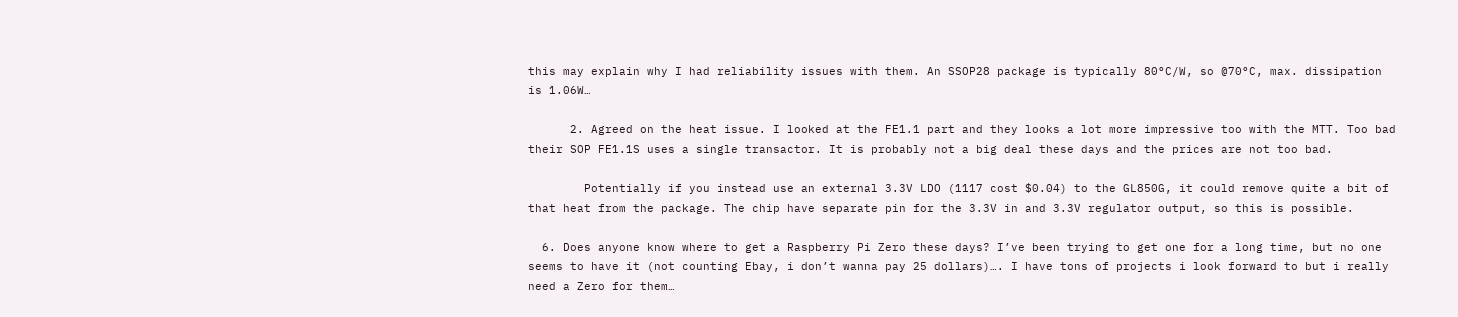this may explain why I had reliability issues with them. An SSOP28 package is typically 80°C/W, so @70°C, max. dissipation is 1.06W…

      2. Agreed on the heat issue. I looked at the FE1.1 part and they looks a lot more impressive too with the MTT. Too bad their SOP FE1.1S uses a single transactor. It is probably not a big deal these days and the prices are not too bad.

        Potentially if you instead use an external 3.3V LDO (1117 cost $0.04) to the GL850G, it could remove quite a bit of that heat from the package. The chip have separate pin for the 3.3V in and 3.3V regulator output, so this is possible.

  6. Does anyone know where to get a Raspberry Pi Zero these days? I’ve been trying to get one for a long time, but no one seems to have it (not counting Ebay, i don’t wanna pay 25 dollars)…. I have tons of projects i look forward to but i really need a Zero for them…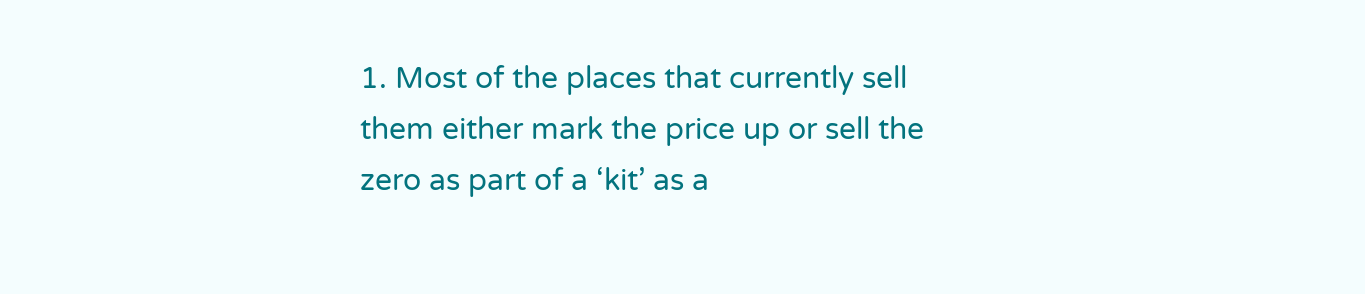1. Most of the places that currently sell them either mark the price up or sell the zero as part of a ‘kit’ as a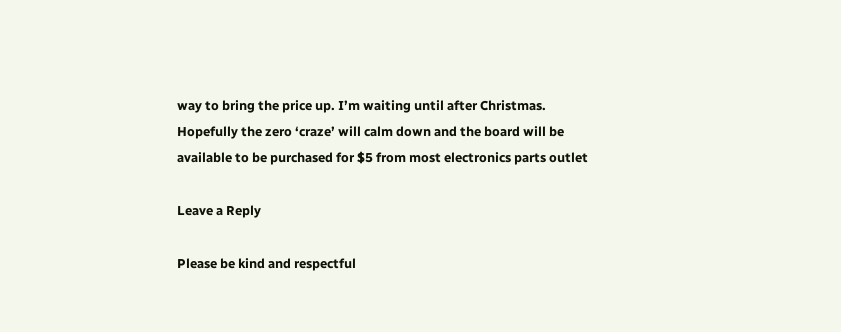way to bring the price up. I’m waiting until after Christmas. Hopefully the zero ‘craze’ will calm down and the board will be available to be purchased for $5 from most electronics parts outlet

Leave a Reply

Please be kind and respectful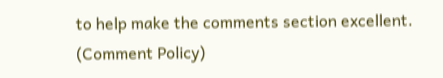to help make the comments section excellent. (Comment Policy)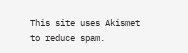This site uses Akismet to reduce spam.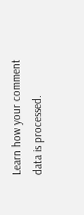Learn how your comment data is processed.